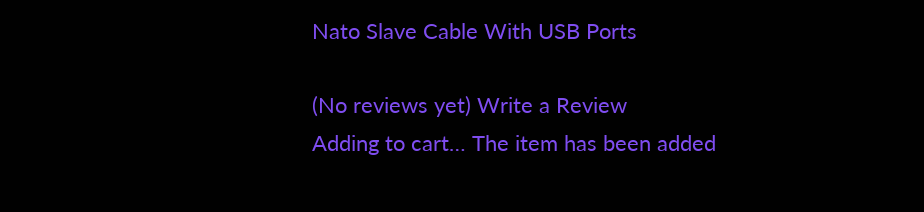Nato Slave Cable With USB Ports

(No reviews yet) Write a Review
Adding to cart… The item has been added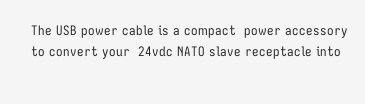The USB power cable is a compact  power accessory to convert your  24vdc NATO slave receptacle into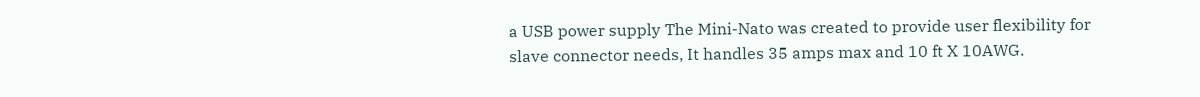a USB power supply The Mini-Nato was created to provide user flexibility for slave connector needs, It handles 35 amps max and 10 ft X 10AWG.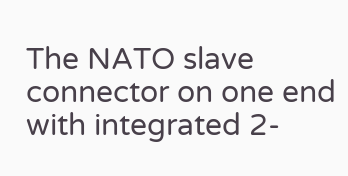The NATO slave connector on one end with integrated 2-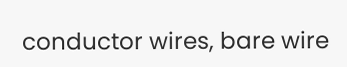conductor wires, bare wire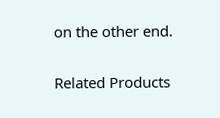on the other end.

Related Products